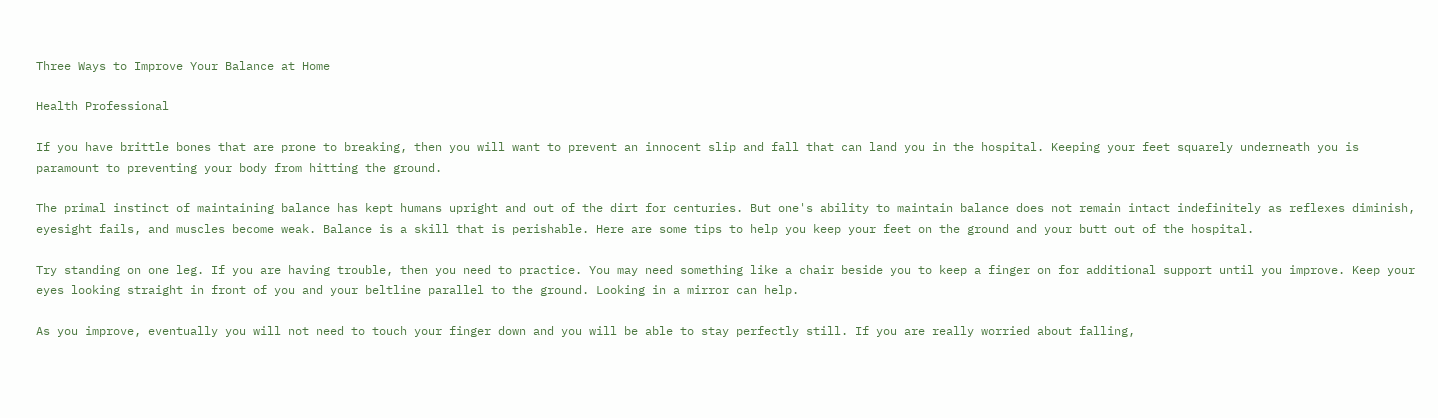Three Ways to Improve Your Balance at Home

Health Professional

If you have brittle bones that are prone to breaking, then you will want to prevent an innocent slip and fall that can land you in the hospital. Keeping your feet squarely underneath you is paramount to preventing your body from hitting the ground.

The primal instinct of maintaining balance has kept humans upright and out of the dirt for centuries. But one's ability to maintain balance does not remain intact indefinitely as reflexes diminish, eyesight fails, and muscles become weak. Balance is a skill that is perishable. Here are some tips to help you keep your feet on the ground and your butt out of the hospital.

Try standing on one leg. If you are having trouble, then you need to practice. You may need something like a chair beside you to keep a finger on for additional support until you improve. Keep your eyes looking straight in front of you and your beltline parallel to the ground. Looking in a mirror can help.

As you improve, eventually you will not need to touch your finger down and you will be able to stay perfectly still. If you are really worried about falling,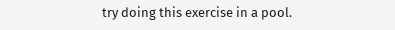try doing this exercise in a pool.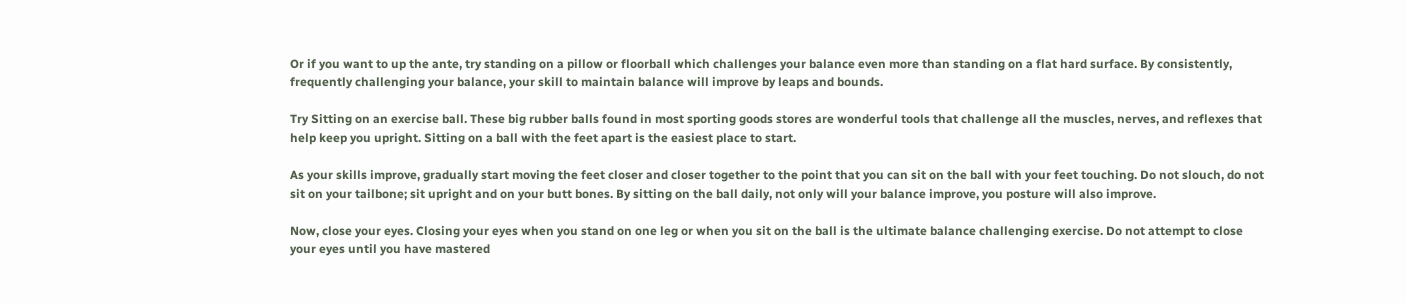Or if you want to up the ante, try standing on a pillow or floorball which challenges your balance even more than standing on a flat hard surface. By consistently, frequently challenging your balance, your skill to maintain balance will improve by leaps and bounds.

Try Sitting on an exercise ball. These big rubber balls found in most sporting goods stores are wonderful tools that challenge all the muscles, nerves, and reflexes that help keep you upright. Sitting on a ball with the feet apart is the easiest place to start.

As your skills improve, gradually start moving the feet closer and closer together to the point that you can sit on the ball with your feet touching. Do not slouch, do not sit on your tailbone; sit upright and on your butt bones. By sitting on the ball daily, not only will your balance improve, you posture will also improve.

Now, close your eyes. Closing your eyes when you stand on one leg or when you sit on the ball is the ultimate balance challenging exercise. Do not attempt to close your eyes until you have mastered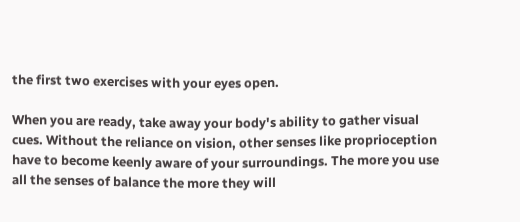the first two exercises with your eyes open.

When you are ready, take away your body's ability to gather visual cues. Without the reliance on vision, other senses like proprioception have to become keenly aware of your surroundings. The more you use all the senses of balance the more they will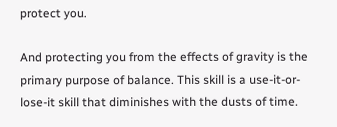protect you.

And protecting you from the effects of gravity is the primary purpose of balance. This skill is a use-it-or-lose-it skill that diminishes with the dusts of time.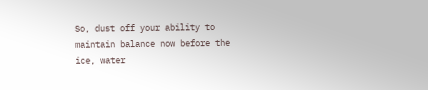So, dust off your ability to maintain balance now before the ice, water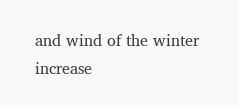and wind of the winter increase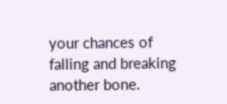your chances of falling and breaking another bone.